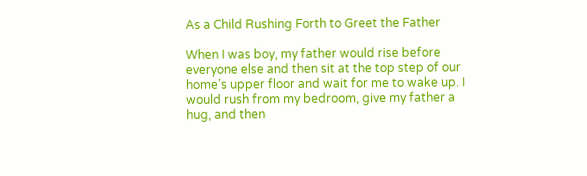As a Child Rushing Forth to Greet the Father

When I was boy, my father would rise before everyone else and then sit at the top step of our home’s upper floor and wait for me to wake up. I would rush from my bedroom, give my father a hug, and then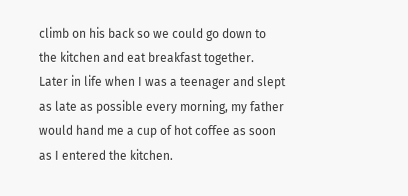climb on his back so we could go down to the kitchen and eat breakfast together. Later in life when I was a teenager and slept as late as possible every morning, my father would hand me a cup of hot coffee as soon as I entered the kitchen.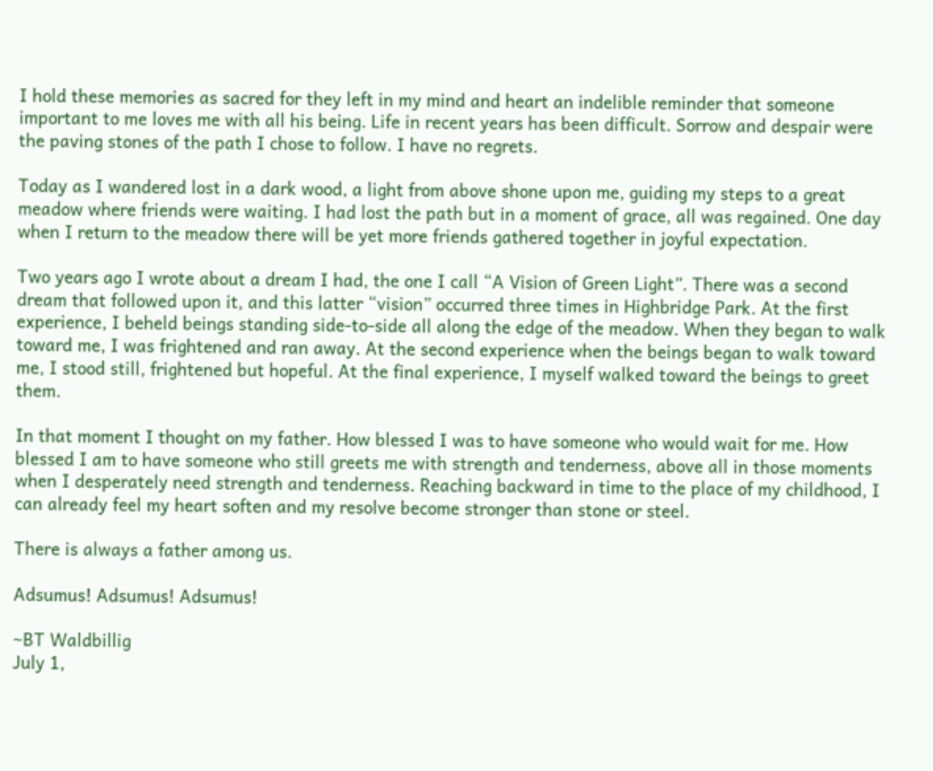I hold these memories as sacred for they left in my mind and heart an indelible reminder that someone important to me loves me with all his being. Life in recent years has been difficult. Sorrow and despair were the paving stones of the path I chose to follow. I have no regrets.

Today as I wandered lost in a dark wood, a light from above shone upon me, guiding my steps to a great meadow where friends were waiting. I had lost the path but in a moment of grace, all was regained. One day when I return to the meadow there will be yet more friends gathered together in joyful expectation.

Two years ago I wrote about a dream I had, the one I call “A Vision of Green Light”. There was a second dream that followed upon it, and this latter “vision” occurred three times in Highbridge Park. At the first experience, I beheld beings standing side-to-side all along the edge of the meadow. When they began to walk toward me, I was frightened and ran away. At the second experience when the beings began to walk toward me, I stood still, frightened but hopeful. At the final experience, I myself walked toward the beings to greet them.

In that moment I thought on my father. How blessed I was to have someone who would wait for me. How blessed I am to have someone who still greets me with strength and tenderness, above all in those moments when I desperately need strength and tenderness. Reaching backward in time to the place of my childhood, I can already feel my heart soften and my resolve become stronger than stone or steel.

There is always a father among us.

Adsumus! Adsumus! Adsumus!

~BT Waldbillig
July 1,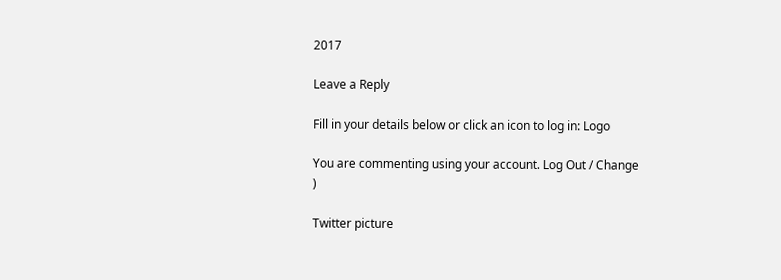2017

Leave a Reply

Fill in your details below or click an icon to log in: Logo

You are commenting using your account. Log Out / Change )

Twitter picture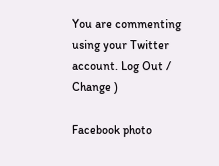You are commenting using your Twitter account. Log Out / Change )

Facebook photo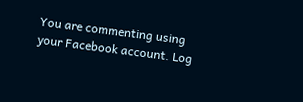You are commenting using your Facebook account. Log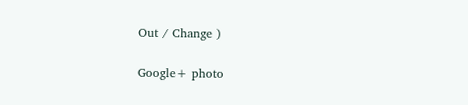Out / Change )

Google+ photo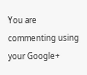You are commenting using your Google+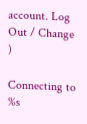account. Log Out / Change )

Connecting to %s